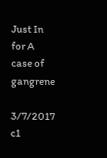Just In
for A case of gangrene

3/7/2017 c1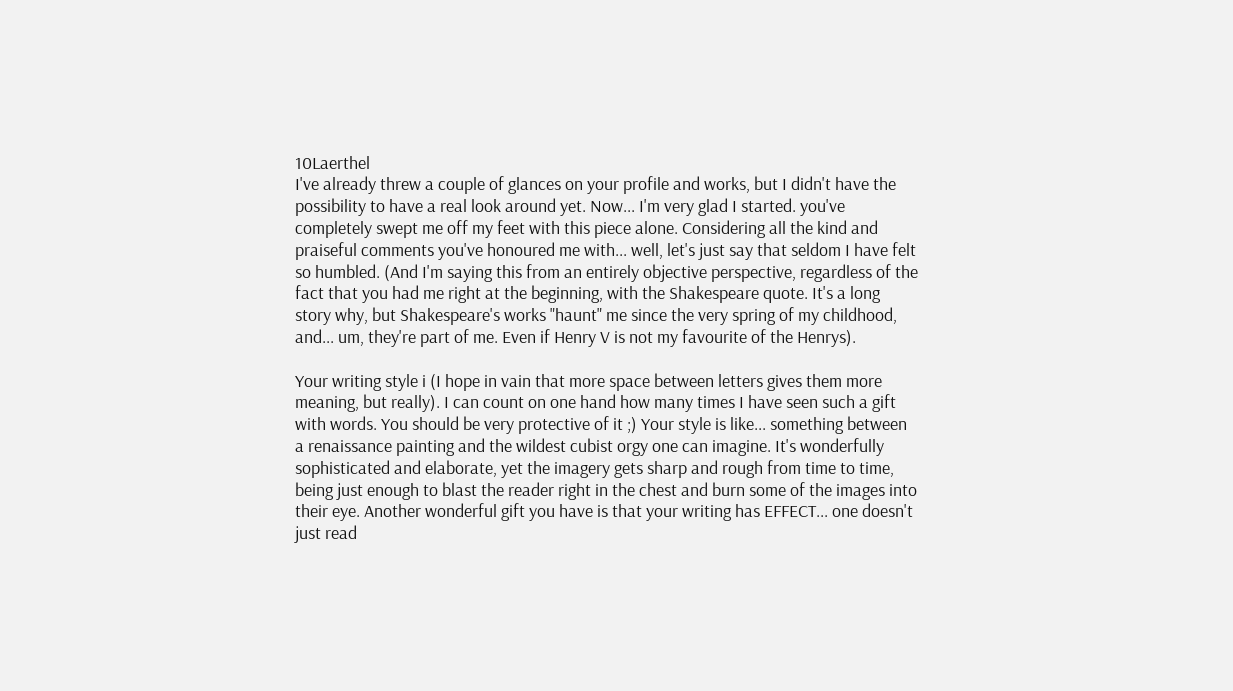10Laerthel
I've already threw a couple of glances on your profile and works, but I didn't have the possibility to have a real look around yet. Now... I'm very glad I started. you've completely swept me off my feet with this piece alone. Considering all the kind and praiseful comments you've honoured me with... well, let's just say that seldom I have felt so humbled. (And I'm saying this from an entirely objective perspective, regardless of the fact that you had me right at the beginning, with the Shakespeare quote. It's a long story why, but Shakespeare's works "haunt" me since the very spring of my childhood, and... um, they're part of me. Even if Henry V is not my favourite of the Henrys).

Your writing style i (I hope in vain that more space between letters gives them more meaning, but really). I can count on one hand how many times I have seen such a gift with words. You should be very protective of it ;) Your style is like... something between a renaissance painting and the wildest cubist orgy one can imagine. It's wonderfully sophisticated and elaborate, yet the imagery gets sharp and rough from time to time, being just enough to blast the reader right in the chest and burn some of the images into their eye. Another wonderful gift you have is that your writing has EFFECT... one doesn't just read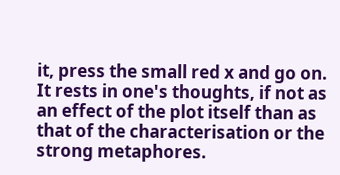it, press the small red x and go on. It rests in one's thoughts, if not as an effect of the plot itself than as that of the characterisation or the strong metaphores.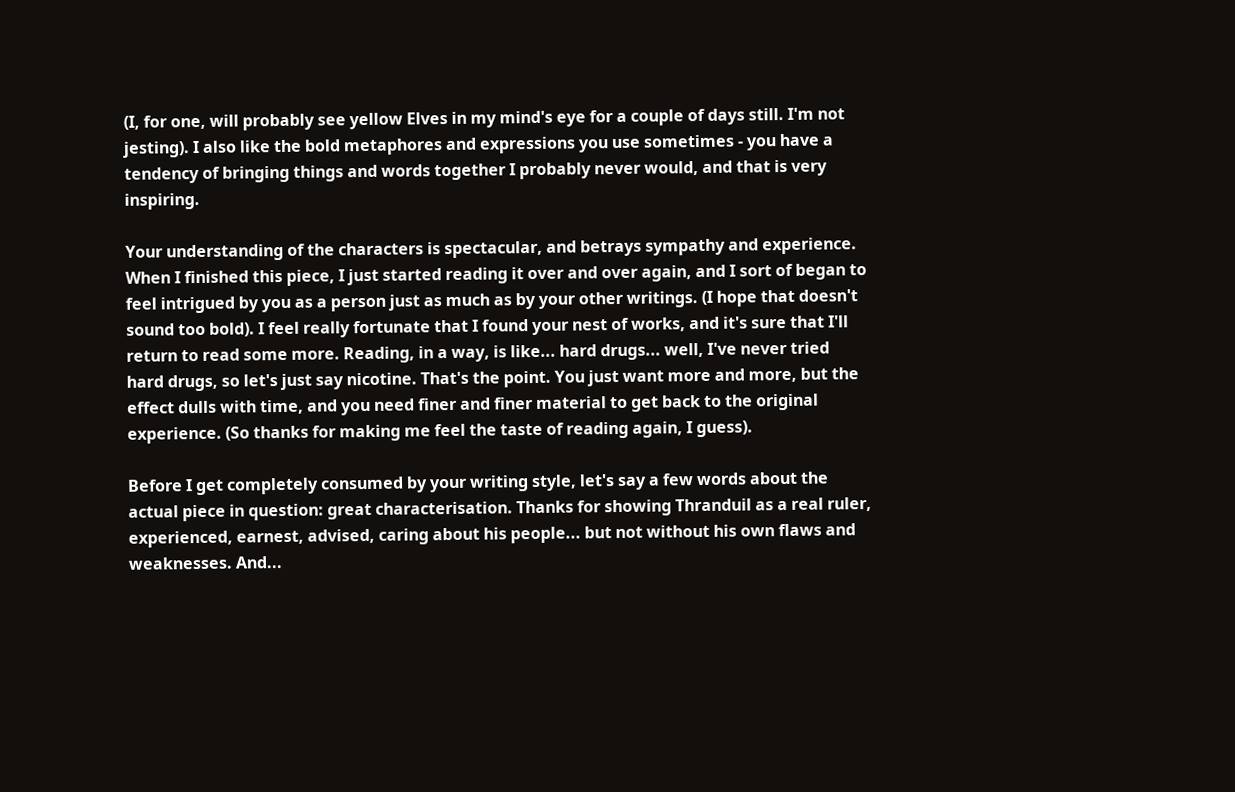(I, for one, will probably see yellow Elves in my mind's eye for a couple of days still. I'm not jesting). I also like the bold metaphores and expressions you use sometimes - you have a tendency of bringing things and words together I probably never would, and that is very inspiring.

Your understanding of the characters is spectacular, and betrays sympathy and experience. When I finished this piece, I just started reading it over and over again, and I sort of began to feel intrigued by you as a person just as much as by your other writings. (I hope that doesn't sound too bold). I feel really fortunate that I found your nest of works, and it's sure that I'll return to read some more. Reading, in a way, is like... hard drugs... well, I've never tried hard drugs, so let's just say nicotine. That's the point. You just want more and more, but the effect dulls with time, and you need finer and finer material to get back to the original experience. (So thanks for making me feel the taste of reading again, I guess).

Before I get completely consumed by your writing style, let's say a few words about the actual piece in question: great characterisation. Thanks for showing Thranduil as a real ruler, experienced, earnest, advised, caring about his people... but not without his own flaws and weaknesses. And...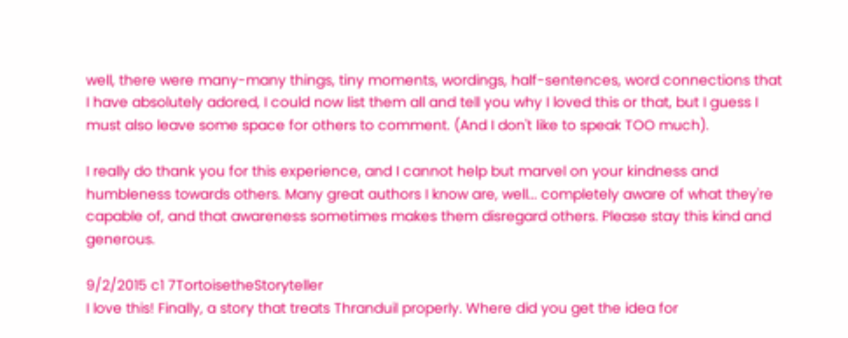well, there were many-many things, tiny moments, wordings, half-sentences, word connections that I have absolutely adored, I could now list them all and tell you why I loved this or that, but I guess I must also leave some space for others to comment. (And I don't like to speak TOO much).

I really do thank you for this experience, and I cannot help but marvel on your kindness and humbleness towards others. Many great authors I know are, well... completely aware of what they're capable of, and that awareness sometimes makes them disregard others. Please stay this kind and generous.

9/2/2015 c1 7TortoisetheStoryteller
I love this! Finally, a story that treats Thranduil properly. Where did you get the idea for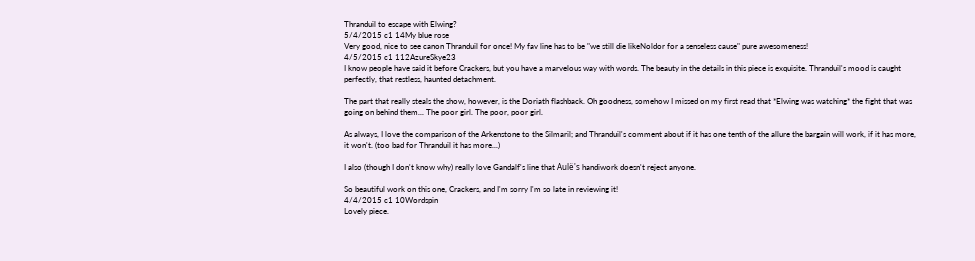Thranduil to escape with Elwing?
5/4/2015 c1 14My blue rose
Very good, nice to see canon Thranduil for once! My fav line has to be "we still die likeNoldor for a senseless cause" pure awesomeness!
4/5/2015 c1 112AzureSkye23
I know people have said it before Crackers, but you have a marvelous way with words. The beauty in the details in this piece is exquisite. Thranduil's mood is caught perfectly, that restless, haunted detachment.

The part that really steals the show, however, is the Doriath flashback. Oh goodness, somehow I missed on my first read that *Elwing was watching* the fight that was going on behind them... The poor girl. The poor, poor girl.

As always, I love the comparison of the Arkenstone to the Silmaril; and Thranduil's comment about if it has one tenth of the allure the bargain will work, if it has more, it won't. (too bad for Thranduil it has more...)

I also (though I don't know why) really love Gandalf's line that Aulë's handiwork doesn't reject anyone.

So beautiful work on this one, Crackers, and I'm sorry I'm so late in reviewing it!
4/4/2015 c1 10Wordspin
Lovely piece.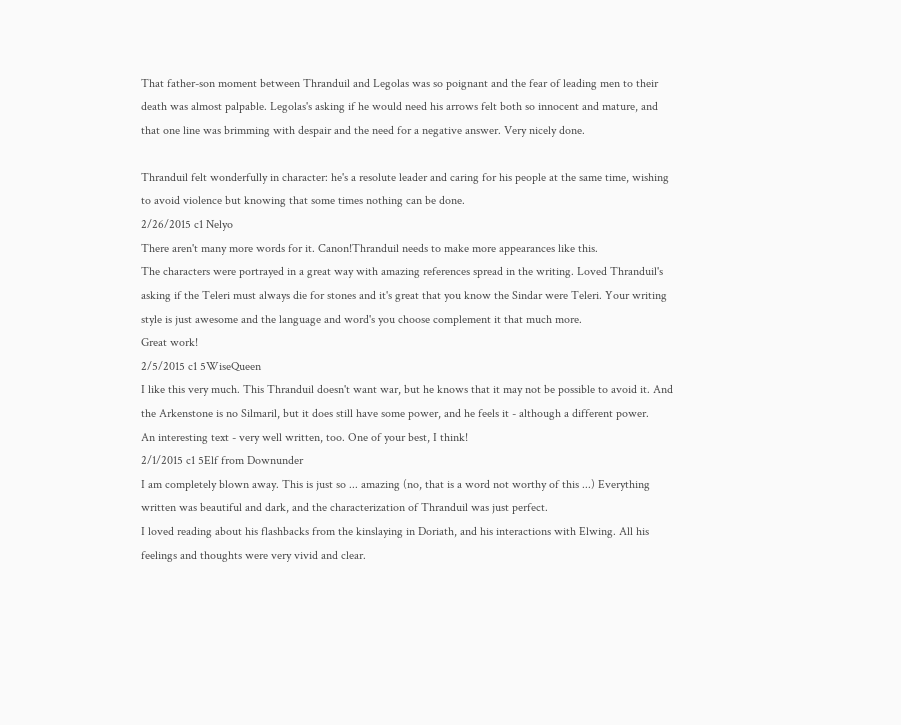That father-son moment between Thranduil and Legolas was so poignant and the fear of leading men to their death was almost palpable. Legolas's asking if he would need his arrows felt both so innocent and mature, and that one line was brimming with despair and the need for a negative answer. Very nicely done.

Thranduil felt wonderfully in character: he's a resolute leader and caring for his people at the same time, wishing to avoid violence but knowing that some times nothing can be done.
2/26/2015 c1 Nelyo
There aren't many more words for it. Canon!Thranduil needs to make more appearances like this.
The characters were portrayed in a great way with amazing references spread in the writing. Loved Thranduil's asking if the Teleri must always die for stones and it's great that you know the Sindar were Teleri. Your writing style is just awesome and the language and word's you choose complement it that much more.
Great work!
2/5/2015 c1 5WiseQueen
I like this very much. This Thranduil doesn't want war, but he knows that it may not be possible to avoid it. And the Arkenstone is no Silmaril, but it does still have some power, and he feels it - although a different power.
An interesting text - very well written, too. One of your best, I think!
2/1/2015 c1 5Elf from Downunder
I am completely blown away. This is just so ... amazing (no, that is a word not worthy of this ...) Everything written was beautiful and dark, and the characterization of Thranduil was just perfect.
I loved reading about his flashbacks from the kinslaying in Doriath, and his interactions with Elwing. All his feelings and thoughts were very vivid and clear.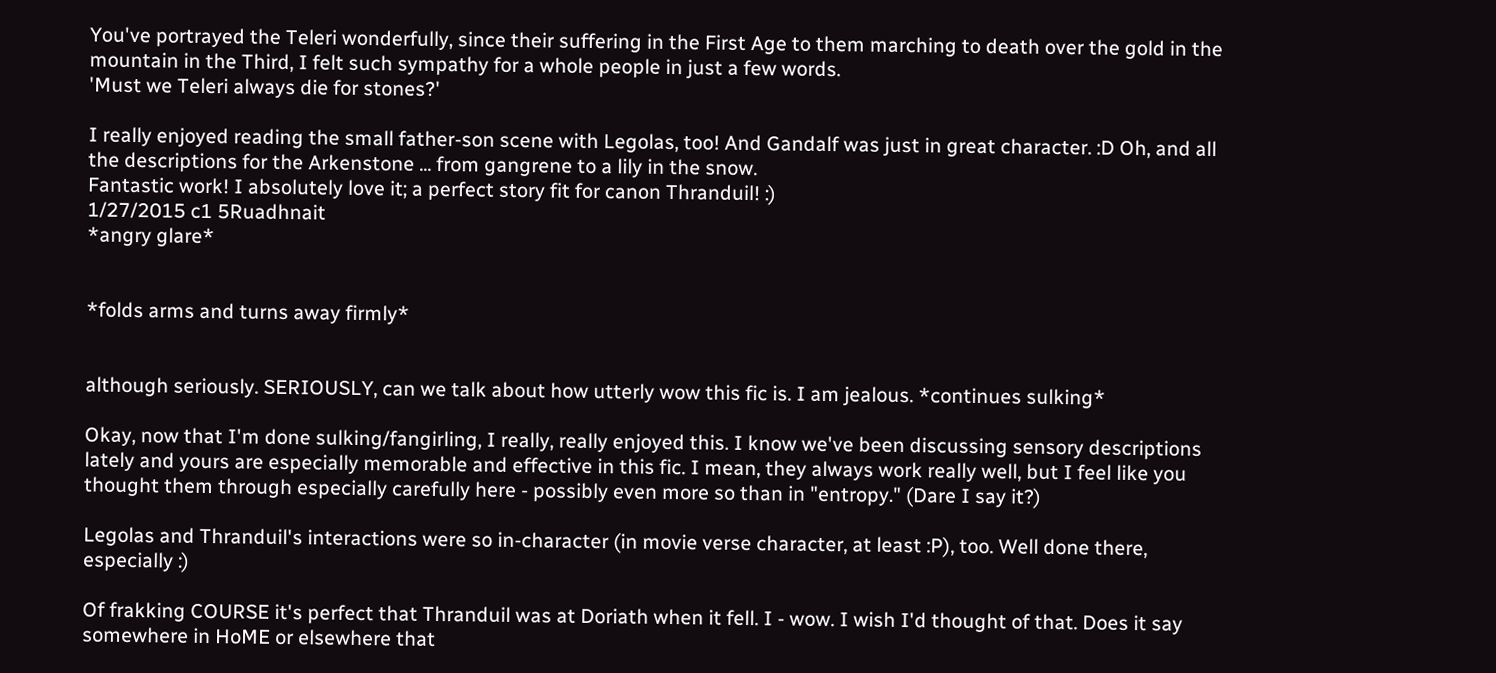You've portrayed the Teleri wonderfully, since their suffering in the First Age to them marching to death over the gold in the mountain in the Third, I felt such sympathy for a whole people in just a few words.
'Must we Teleri always die for stones?'

I really enjoyed reading the small father-son scene with Legolas, too! And Gandalf was just in great character. :D Oh, and all the descriptions for the Arkenstone ... from gangrene to a lily in the snow.
Fantastic work! I absolutely love it; a perfect story fit for canon Thranduil! :)
1/27/2015 c1 5Ruadhnait
*angry glare*


*folds arms and turns away firmly*


although seriously. SERIOUSLY, can we talk about how utterly wow this fic is. I am jealous. *continues sulking*

Okay, now that I'm done sulking/fangirling, I really, really enjoyed this. I know we've been discussing sensory descriptions lately and yours are especially memorable and effective in this fic. I mean, they always work really well, but I feel like you thought them through especially carefully here - possibly even more so than in "entropy." (Dare I say it?)

Legolas and Thranduil's interactions were so in-character (in movie verse character, at least :P), too. Well done there, especially :)

Of frakking COURSE it's perfect that Thranduil was at Doriath when it fell. I - wow. I wish I'd thought of that. Does it say somewhere in HoME or elsewhere that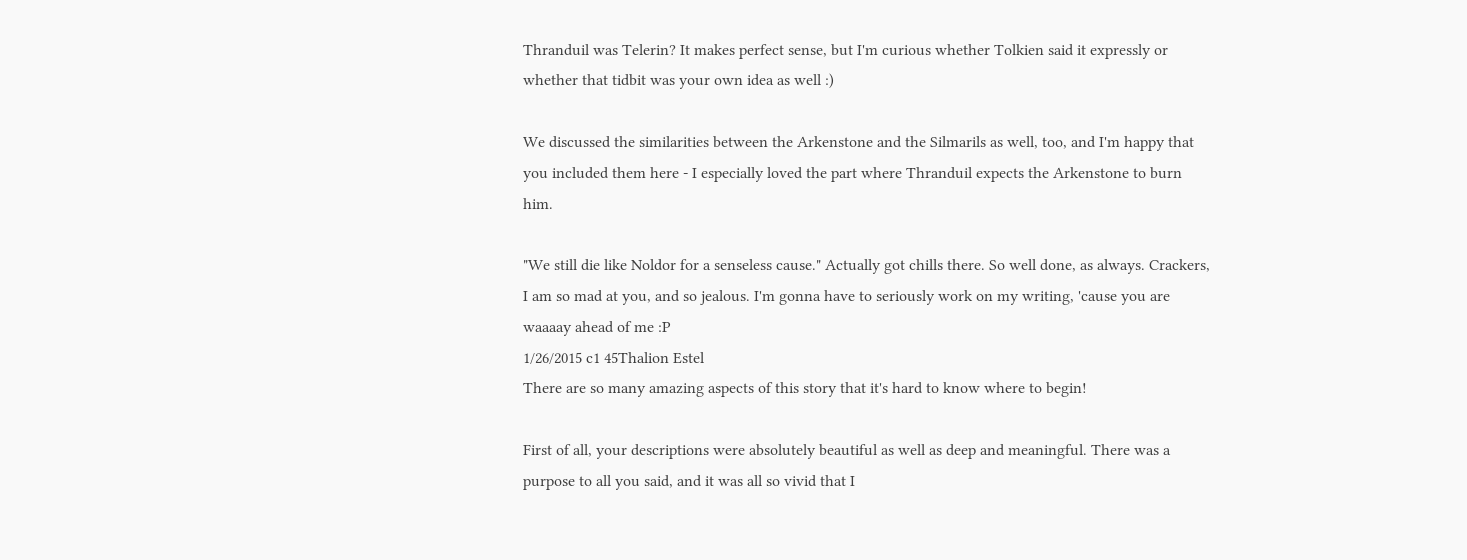Thranduil was Telerin? It makes perfect sense, but I'm curious whether Tolkien said it expressly or whether that tidbit was your own idea as well :)

We discussed the similarities between the Arkenstone and the Silmarils as well, too, and I'm happy that you included them here - I especially loved the part where Thranduil expects the Arkenstone to burn him.

"We still die like Noldor for a senseless cause." Actually got chills there. So well done, as always. Crackers, I am so mad at you, and so jealous. I'm gonna have to seriously work on my writing, 'cause you are waaaay ahead of me :P
1/26/2015 c1 45Thalion Estel
There are so many amazing aspects of this story that it's hard to know where to begin!

First of all, your descriptions were absolutely beautiful as well as deep and meaningful. There was a purpose to all you said, and it was all so vivid that I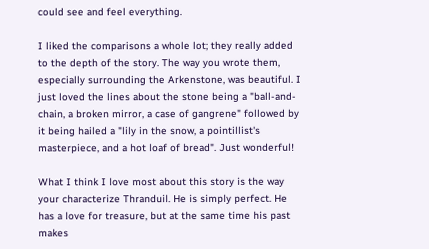could see and feel everything.

I liked the comparisons a whole lot; they really added to the depth of the story. The way you wrote them, especially surrounding the Arkenstone, was beautiful. I just loved the lines about the stone being a "ball-and-chain, a broken mirror, a case of gangrene" followed by it being hailed a "lily in the snow, a pointillist's masterpiece, and a hot loaf of bread". Just wonderful!

What I think I love most about this story is the way your characterize Thranduil. He is simply perfect. He has a love for treasure, but at the same time his past makes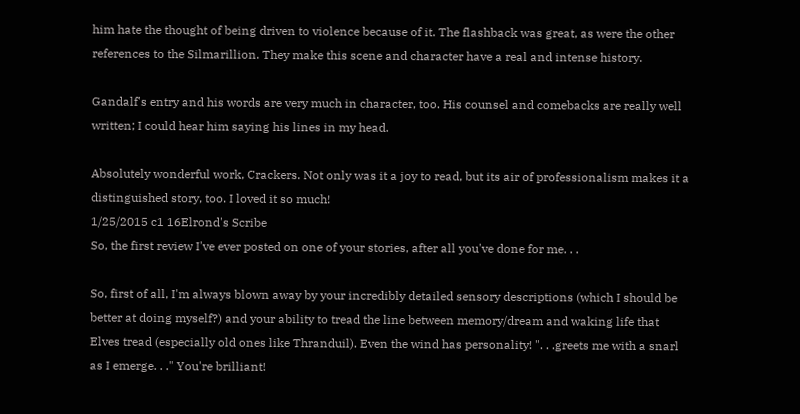him hate the thought of being driven to violence because of it. The flashback was great, as were the other references to the Silmarillion. They make this scene and character have a real and intense history.

Gandalf's entry and his words are very much in character, too. His counsel and comebacks are really well written; I could hear him saying his lines in my head.

Absolutely wonderful work, Crackers. Not only was it a joy to read, but its air of professionalism makes it a distinguished story, too. I loved it so much!
1/25/2015 c1 16Elrond's Scribe
So, the first review I've ever posted on one of your stories, after all you've done for me. . .

So, first of all, I'm always blown away by your incredibly detailed sensory descriptions (which I should be better at doing myself?) and your ability to tread the line between memory/dream and waking life that Elves tread (especially old ones like Thranduil). Even the wind has personality! ". . .greets me with a snarl as I emerge. . ." You're brilliant!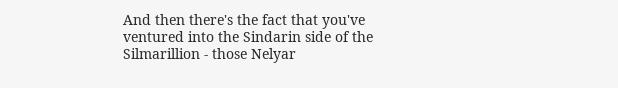And then there's the fact that you've ventured into the Sindarin side of the Silmarillion - those Nelyar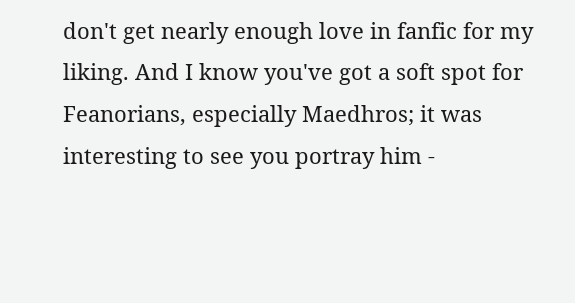don't get nearly enough love in fanfic for my liking. And I know you've got a soft spot for Feanorians, especially Maedhros; it was interesting to see you portray him -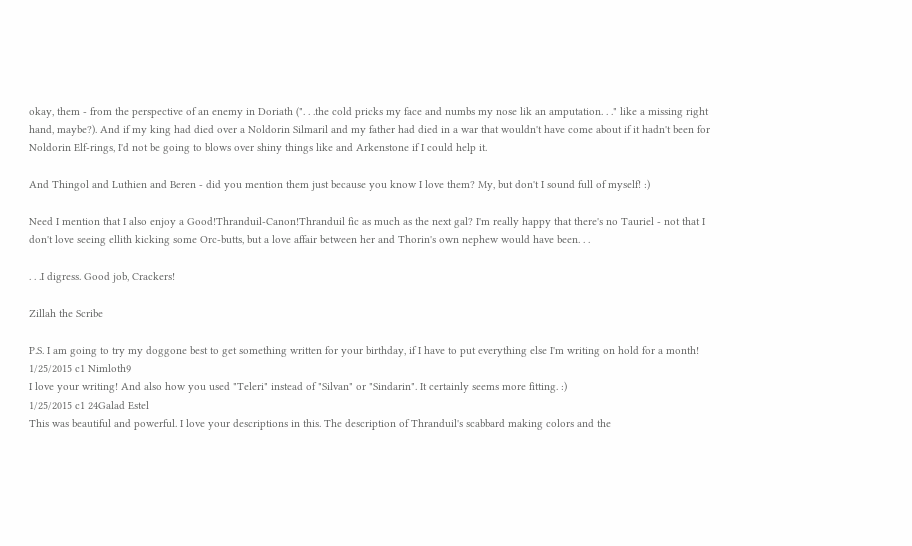okay, them - from the perspective of an enemy in Doriath (". . .the cold pricks my face and numbs my nose lik an amputation. . ." like a missing right hand, maybe?). And if my king had died over a Noldorin Silmaril and my father had died in a war that wouldn't have come about if it hadn't been for Noldorin Elf-rings, I'd not be going to blows over shiny things like and Arkenstone if I could help it.

And Thingol and Luthien and Beren - did you mention them just because you know I love them? My, but don't I sound full of myself! :)

Need I mention that I also enjoy a Good!Thranduil-Canon!Thranduil fic as much as the next gal? I'm really happy that there's no Tauriel - not that I don't love seeing ellith kicking some Orc-butts, but a love affair between her and Thorin's own nephew would have been. . .

. . .I digress. Good job, Crackers!

Zillah the Scribe

P.S. I am going to try my doggone best to get something written for your birthday, if I have to put everything else I'm writing on hold for a month!
1/25/2015 c1 Nimloth9
I love your writing! And also how you used "Teleri" instead of "Silvan" or "Sindarin". It certainly seems more fitting. :)
1/25/2015 c1 24Galad Estel
This was beautiful and powerful. I love your descriptions in this. The description of Thranduil's scabbard making colors and the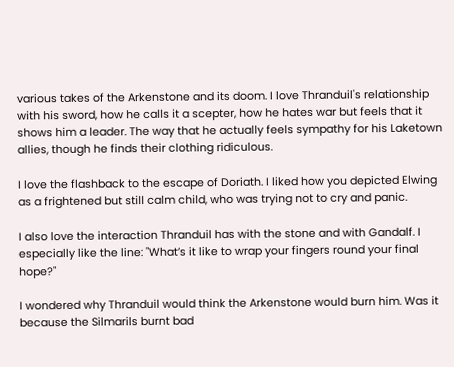various takes of the Arkenstone and its doom. I love Thranduil's relationship with his sword, how he calls it a scepter, how he hates war but feels that it shows him a leader. The way that he actually feels sympathy for his Laketown allies, though he finds their clothing ridiculous.

I love the flashback to the escape of Doriath. I liked how you depicted Elwing as a frightened but still calm child, who was trying not to cry and panic.

I also love the interaction Thranduil has with the stone and with Gandalf. I especially like the line: "What’s it like to wrap your fingers round your final hope?"

I wondered why Thranduil would think the Arkenstone would burn him. Was it because the Silmarils burnt bad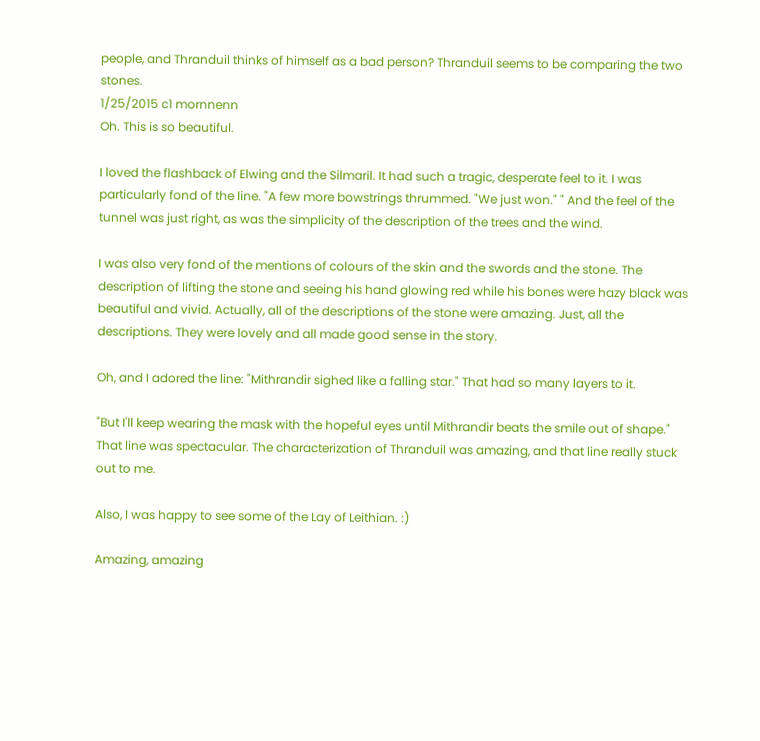people, and Thranduil thinks of himself as a bad person? Thranduil seems to be comparing the two stones.
1/25/2015 c1 mornnenn
Oh. This is so beautiful.

I loved the flashback of Elwing and the Silmaril. It had such a tragic, desperate feel to it. I was particularly fond of the line. "A few more bowstrings thrummed. "We just won." " And the feel of the tunnel was just right, as was the simplicity of the description of the trees and the wind.

I was also very fond of the mentions of colours of the skin and the swords and the stone. The description of lifting the stone and seeing his hand glowing red while his bones were hazy black was beautiful and vivid. Actually, all of the descriptions of the stone were amazing. Just, all the descriptions. They were lovely and all made good sense in the story.

Oh, and I adored the line: "Mithrandir sighed like a falling star." That had so many layers to it.

"But I'll keep wearing the mask with the hopeful eyes until Mithrandir beats the smile out of shape." That line was spectacular. The characterization of Thranduil was amazing, and that line really stuck out to me.

Also, I was happy to see some of the Lay of Leithian. :)

Amazing, amazing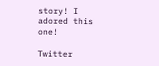story! I adored this one!

Twitter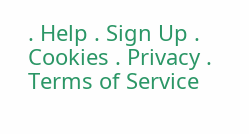. Help . Sign Up . Cookies . Privacy . Terms of Service